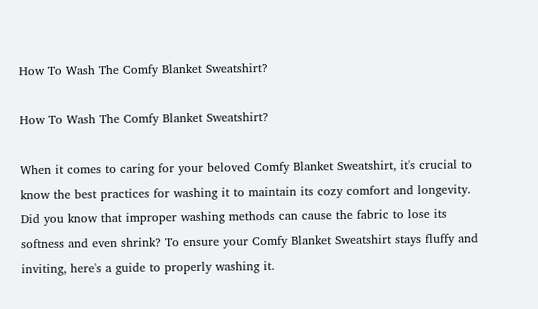How To Wash The Comfy Blanket Sweatshirt?

How To Wash The Comfy Blanket Sweatshirt?

When it comes to caring for your beloved Comfy Blanket Sweatshirt, it's crucial to know the best practices for washing it to maintain its cozy comfort and longevity. Did you know that improper washing methods can cause the fabric to lose its softness and even shrink? To ensure your Comfy Blanket Sweatshirt stays fluffy and inviting, here's a guide to properly washing it.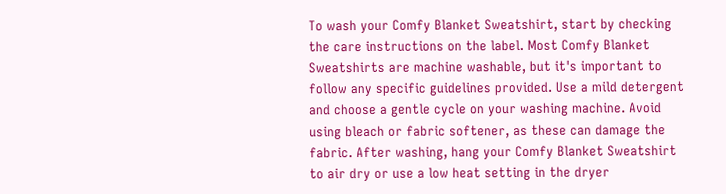To wash your Comfy Blanket Sweatshirt, start by checking the care instructions on the label. Most Comfy Blanket Sweatshirts are machine washable, but it's important to follow any specific guidelines provided. Use a mild detergent and choose a gentle cycle on your washing machine. Avoid using bleach or fabric softener, as these can damage the fabric. After washing, hang your Comfy Blanket Sweatshirt to air dry or use a low heat setting in the dryer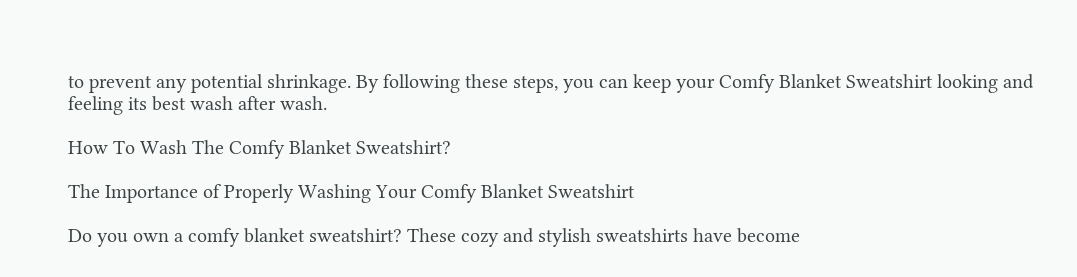to prevent any potential shrinkage. By following these steps, you can keep your Comfy Blanket Sweatshirt looking and feeling its best wash after wash.

How To Wash The Comfy Blanket Sweatshirt?

The Importance of Properly Washing Your Comfy Blanket Sweatshirt

Do you own a comfy blanket sweatshirt? These cozy and stylish sweatshirts have become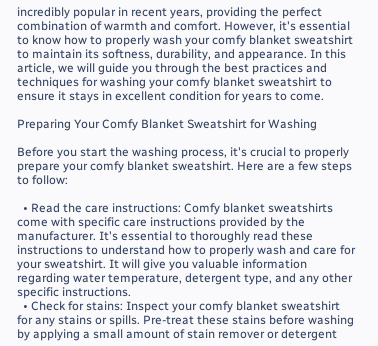incredibly popular in recent years, providing the perfect combination of warmth and comfort. However, it's essential to know how to properly wash your comfy blanket sweatshirt to maintain its softness, durability, and appearance. In this article, we will guide you through the best practices and techniques for washing your comfy blanket sweatshirt to ensure it stays in excellent condition for years to come.

Preparing Your Comfy Blanket Sweatshirt for Washing

Before you start the washing process, it's crucial to properly prepare your comfy blanket sweatshirt. Here are a few steps to follow:

  • Read the care instructions: Comfy blanket sweatshirts come with specific care instructions provided by the manufacturer. It's essential to thoroughly read these instructions to understand how to properly wash and care for your sweatshirt. It will give you valuable information regarding water temperature, detergent type, and any other specific instructions.
  • Check for stains: Inspect your comfy blanket sweatshirt for any stains or spills. Pre-treat these stains before washing by applying a small amount of stain remover or detergent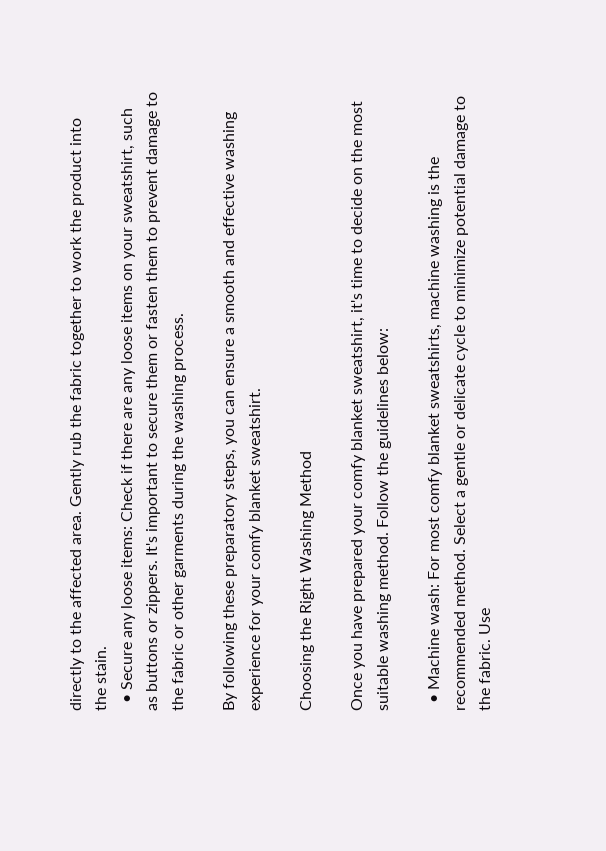directly to the affected area. Gently rub the fabric together to work the product into the stain.
  • Secure any loose items: Check if there are any loose items on your sweatshirt, such as buttons or zippers. It's important to secure them or fasten them to prevent damage to the fabric or other garments during the washing process.

By following these preparatory steps, you can ensure a smooth and effective washing experience for your comfy blanket sweatshirt.

Choosing the Right Washing Method

Once you have prepared your comfy blanket sweatshirt, it's time to decide on the most suitable washing method. Follow the guidelines below:

  • Machine wash: For most comfy blanket sweatshirts, machine washing is the recommended method. Select a gentle or delicate cycle to minimize potential damage to the fabric. Use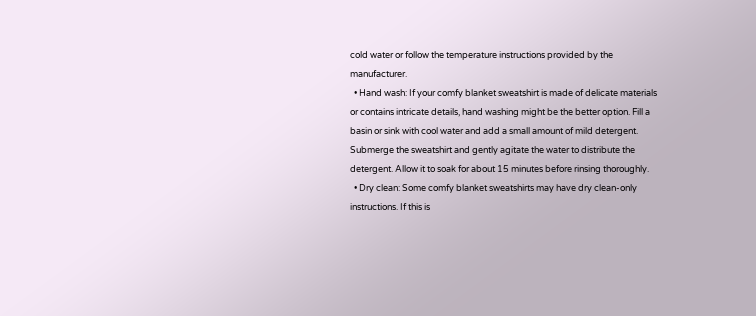cold water or follow the temperature instructions provided by the manufacturer.
  • Hand wash: If your comfy blanket sweatshirt is made of delicate materials or contains intricate details, hand washing might be the better option. Fill a basin or sink with cool water and add a small amount of mild detergent. Submerge the sweatshirt and gently agitate the water to distribute the detergent. Allow it to soak for about 15 minutes before rinsing thoroughly.
  • Dry clean: Some comfy blanket sweatshirts may have dry clean-only instructions. If this is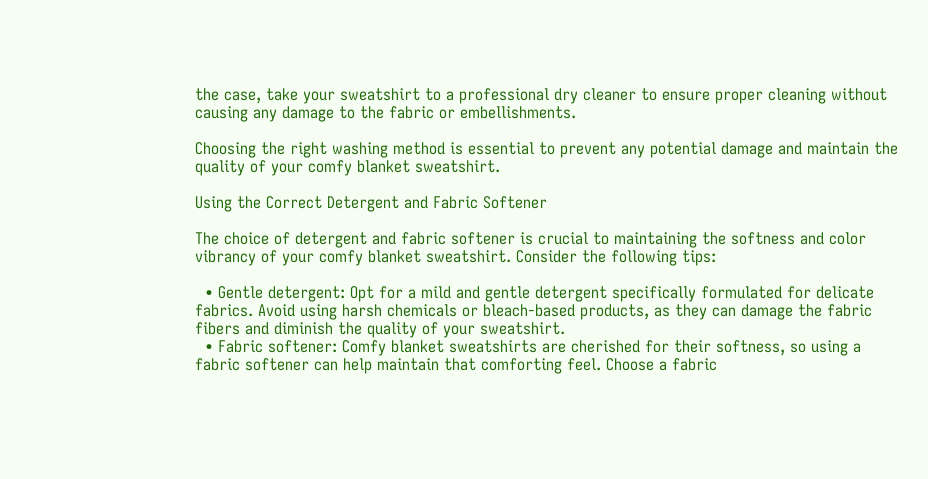the case, take your sweatshirt to a professional dry cleaner to ensure proper cleaning without causing any damage to the fabric or embellishments.

Choosing the right washing method is essential to prevent any potential damage and maintain the quality of your comfy blanket sweatshirt.

Using the Correct Detergent and Fabric Softener

The choice of detergent and fabric softener is crucial to maintaining the softness and color vibrancy of your comfy blanket sweatshirt. Consider the following tips:

  • Gentle detergent: Opt for a mild and gentle detergent specifically formulated for delicate fabrics. Avoid using harsh chemicals or bleach-based products, as they can damage the fabric fibers and diminish the quality of your sweatshirt.
  • Fabric softener: Comfy blanket sweatshirts are cherished for their softness, so using a fabric softener can help maintain that comforting feel. Choose a fabric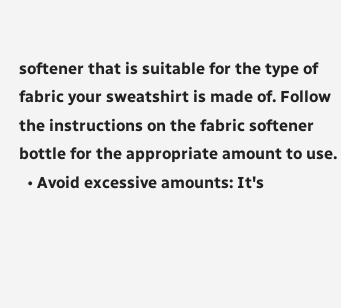softener that is suitable for the type of fabric your sweatshirt is made of. Follow the instructions on the fabric softener bottle for the appropriate amount to use.
  • Avoid excessive amounts: It's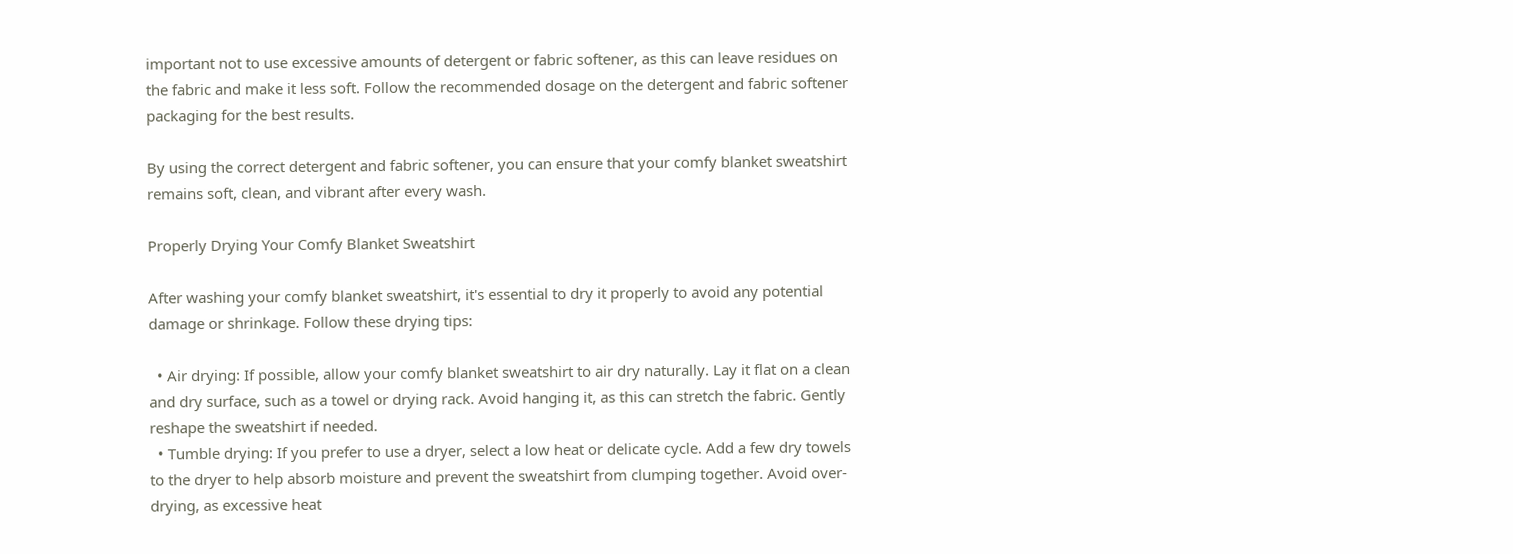important not to use excessive amounts of detergent or fabric softener, as this can leave residues on the fabric and make it less soft. Follow the recommended dosage on the detergent and fabric softener packaging for the best results.

By using the correct detergent and fabric softener, you can ensure that your comfy blanket sweatshirt remains soft, clean, and vibrant after every wash.

Properly Drying Your Comfy Blanket Sweatshirt

After washing your comfy blanket sweatshirt, it's essential to dry it properly to avoid any potential damage or shrinkage. Follow these drying tips:

  • Air drying: If possible, allow your comfy blanket sweatshirt to air dry naturally. Lay it flat on a clean and dry surface, such as a towel or drying rack. Avoid hanging it, as this can stretch the fabric. Gently reshape the sweatshirt if needed.
  • Tumble drying: If you prefer to use a dryer, select a low heat or delicate cycle. Add a few dry towels to the dryer to help absorb moisture and prevent the sweatshirt from clumping together. Avoid over-drying, as excessive heat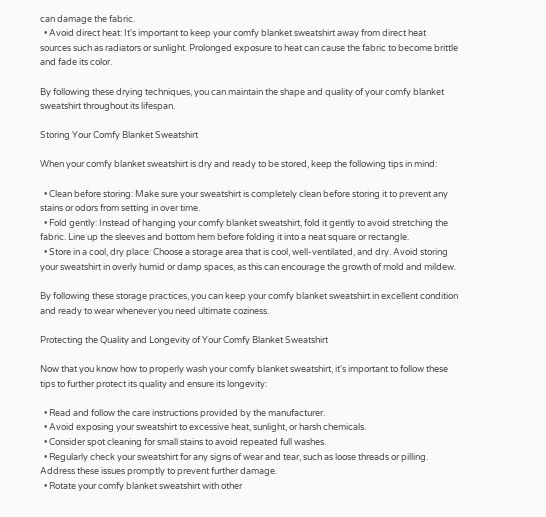can damage the fabric.
  • Avoid direct heat: It's important to keep your comfy blanket sweatshirt away from direct heat sources such as radiators or sunlight. Prolonged exposure to heat can cause the fabric to become brittle and fade its color.

By following these drying techniques, you can maintain the shape and quality of your comfy blanket sweatshirt throughout its lifespan.

Storing Your Comfy Blanket Sweatshirt

When your comfy blanket sweatshirt is dry and ready to be stored, keep the following tips in mind:

  • Clean before storing: Make sure your sweatshirt is completely clean before storing it to prevent any stains or odors from setting in over time.
  • Fold gently: Instead of hanging your comfy blanket sweatshirt, fold it gently to avoid stretching the fabric. Line up the sleeves and bottom hem before folding it into a neat square or rectangle.
  • Store in a cool, dry place: Choose a storage area that is cool, well-ventilated, and dry. Avoid storing your sweatshirt in overly humid or damp spaces, as this can encourage the growth of mold and mildew.

By following these storage practices, you can keep your comfy blanket sweatshirt in excellent condition and ready to wear whenever you need ultimate coziness.

Protecting the Quality and Longevity of Your Comfy Blanket Sweatshirt

Now that you know how to properly wash your comfy blanket sweatshirt, it's important to follow these tips to further protect its quality and ensure its longevity:

  • Read and follow the care instructions provided by the manufacturer.
  • Avoid exposing your sweatshirt to excessive heat, sunlight, or harsh chemicals.
  • Consider spot cleaning for small stains to avoid repeated full washes.
  • Regularly check your sweatshirt for any signs of wear and tear, such as loose threads or pilling. Address these issues promptly to prevent further damage.
  • Rotate your comfy blanket sweatshirt with other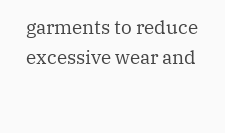garments to reduce excessive wear and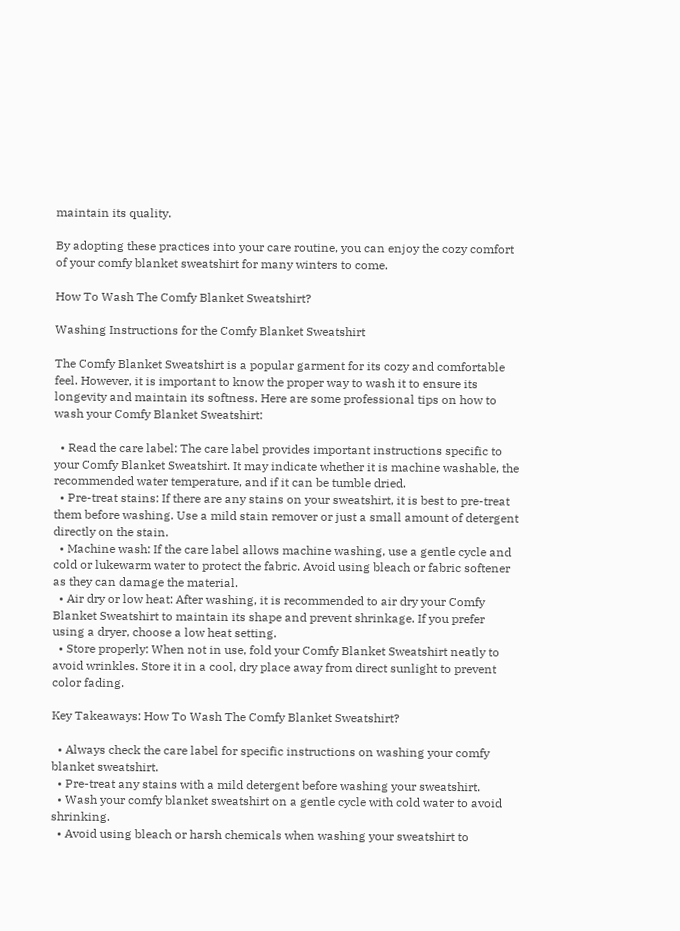maintain its quality.

By adopting these practices into your care routine, you can enjoy the cozy comfort of your comfy blanket sweatshirt for many winters to come.

How To Wash The Comfy Blanket Sweatshirt?

Washing Instructions for the Comfy Blanket Sweatshirt

The Comfy Blanket Sweatshirt is a popular garment for its cozy and comfortable feel. However, it is important to know the proper way to wash it to ensure its longevity and maintain its softness. Here are some professional tips on how to wash your Comfy Blanket Sweatshirt:

  • Read the care label: The care label provides important instructions specific to your Comfy Blanket Sweatshirt. It may indicate whether it is machine washable, the recommended water temperature, and if it can be tumble dried.
  • Pre-treat stains: If there are any stains on your sweatshirt, it is best to pre-treat them before washing. Use a mild stain remover or just a small amount of detergent directly on the stain.
  • Machine wash: If the care label allows machine washing, use a gentle cycle and cold or lukewarm water to protect the fabric. Avoid using bleach or fabric softener as they can damage the material.
  • Air dry or low heat: After washing, it is recommended to air dry your Comfy Blanket Sweatshirt to maintain its shape and prevent shrinkage. If you prefer using a dryer, choose a low heat setting.
  • Store properly: When not in use, fold your Comfy Blanket Sweatshirt neatly to avoid wrinkles. Store it in a cool, dry place away from direct sunlight to prevent color fading.

Key Takeaways: How To Wash The Comfy Blanket Sweatshirt?

  • Always check the care label for specific instructions on washing your comfy blanket sweatshirt.
  • Pre-treat any stains with a mild detergent before washing your sweatshirt.
  • Wash your comfy blanket sweatshirt on a gentle cycle with cold water to avoid shrinking.
  • Avoid using bleach or harsh chemicals when washing your sweatshirt to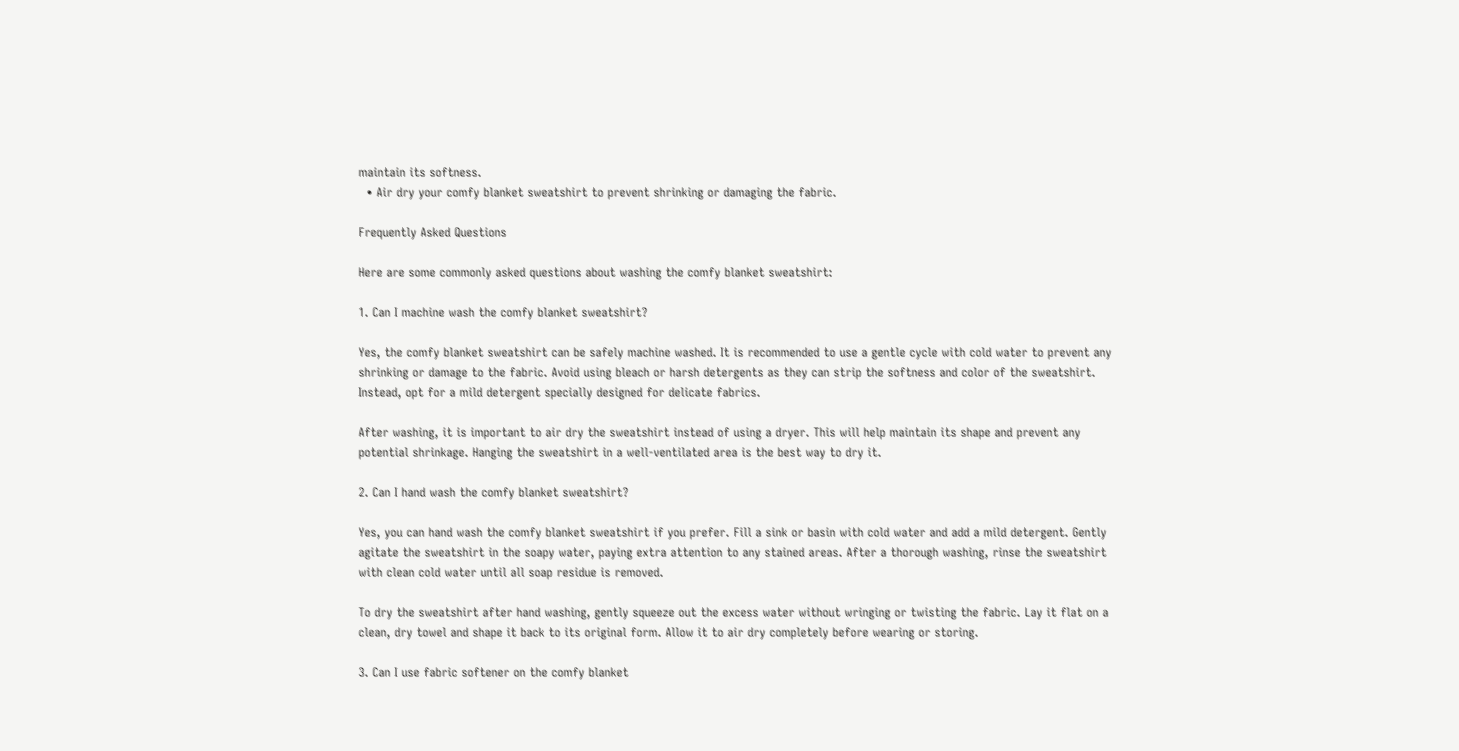maintain its softness.
  • Air dry your comfy blanket sweatshirt to prevent shrinking or damaging the fabric.

Frequently Asked Questions

Here are some commonly asked questions about washing the comfy blanket sweatshirt:

1. Can I machine wash the comfy blanket sweatshirt?

Yes, the comfy blanket sweatshirt can be safely machine washed. It is recommended to use a gentle cycle with cold water to prevent any shrinking or damage to the fabric. Avoid using bleach or harsh detergents as they can strip the softness and color of the sweatshirt. Instead, opt for a mild detergent specially designed for delicate fabrics.

After washing, it is important to air dry the sweatshirt instead of using a dryer. This will help maintain its shape and prevent any potential shrinkage. Hanging the sweatshirt in a well-ventilated area is the best way to dry it.

2. Can I hand wash the comfy blanket sweatshirt?

Yes, you can hand wash the comfy blanket sweatshirt if you prefer. Fill a sink or basin with cold water and add a mild detergent. Gently agitate the sweatshirt in the soapy water, paying extra attention to any stained areas. After a thorough washing, rinse the sweatshirt with clean cold water until all soap residue is removed.

To dry the sweatshirt after hand washing, gently squeeze out the excess water without wringing or twisting the fabric. Lay it flat on a clean, dry towel and shape it back to its original form. Allow it to air dry completely before wearing or storing.

3. Can I use fabric softener on the comfy blanket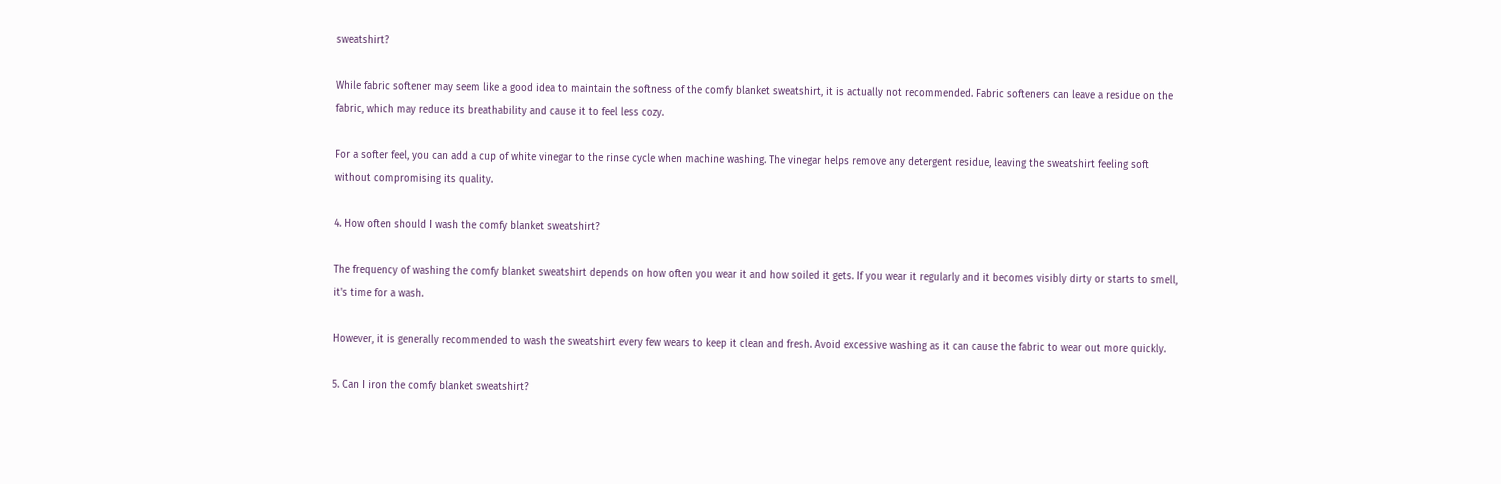sweatshirt?

While fabric softener may seem like a good idea to maintain the softness of the comfy blanket sweatshirt, it is actually not recommended. Fabric softeners can leave a residue on the fabric, which may reduce its breathability and cause it to feel less cozy.

For a softer feel, you can add a cup of white vinegar to the rinse cycle when machine washing. The vinegar helps remove any detergent residue, leaving the sweatshirt feeling soft without compromising its quality.

4. How often should I wash the comfy blanket sweatshirt?

The frequency of washing the comfy blanket sweatshirt depends on how often you wear it and how soiled it gets. If you wear it regularly and it becomes visibly dirty or starts to smell, it's time for a wash.

However, it is generally recommended to wash the sweatshirt every few wears to keep it clean and fresh. Avoid excessive washing as it can cause the fabric to wear out more quickly.

5. Can I iron the comfy blanket sweatshirt?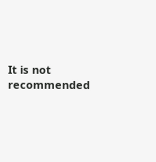It is not recommended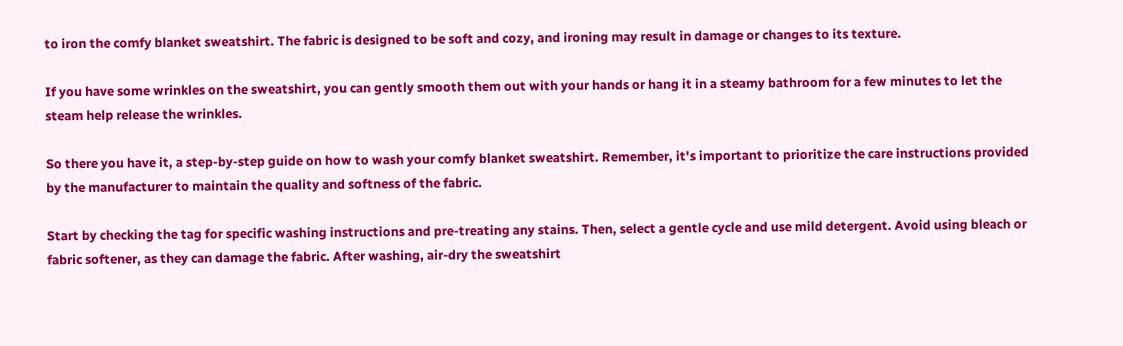to iron the comfy blanket sweatshirt. The fabric is designed to be soft and cozy, and ironing may result in damage or changes to its texture.

If you have some wrinkles on the sweatshirt, you can gently smooth them out with your hands or hang it in a steamy bathroom for a few minutes to let the steam help release the wrinkles.

So there you have it, a step-by-step guide on how to wash your comfy blanket sweatshirt. Remember, it's important to prioritize the care instructions provided by the manufacturer to maintain the quality and softness of the fabric.

Start by checking the tag for specific washing instructions and pre-treating any stains. Then, select a gentle cycle and use mild detergent. Avoid using bleach or fabric softener, as they can damage the fabric. After washing, air-dry the sweatshirt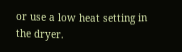or use a low heat setting in the dryer.